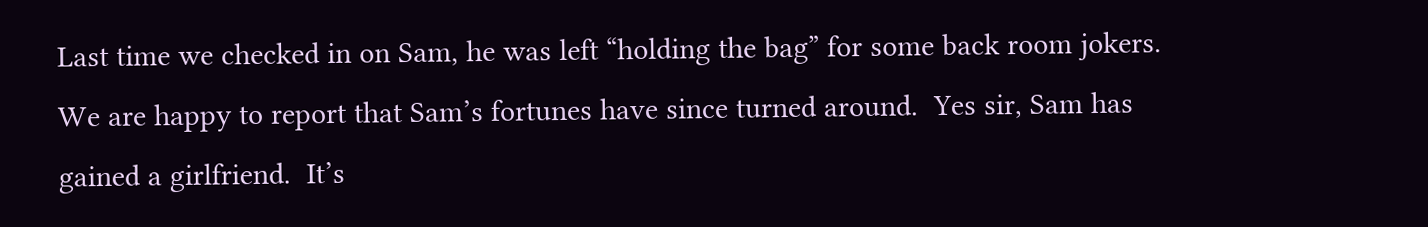Last time we checked in on Sam, he was left “holding the bag” for some back room jokers.  We are happy to report that Sam’s fortunes have since turned around.  Yes sir, Sam has gained a girlfriend.  It’s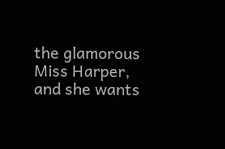the glamorous Miss Harper, and she wants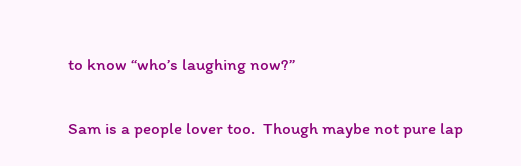to know “who’s laughing now?”

Sam is a people lover too.  Though maybe not pure lap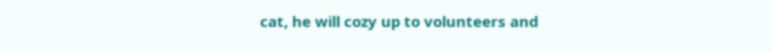cat, he will cozy up to volunteers and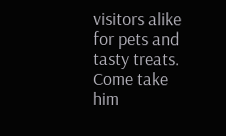visitors alike for pets and tasty treats.  Come take him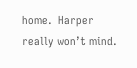home.  Harper really won’t mind.